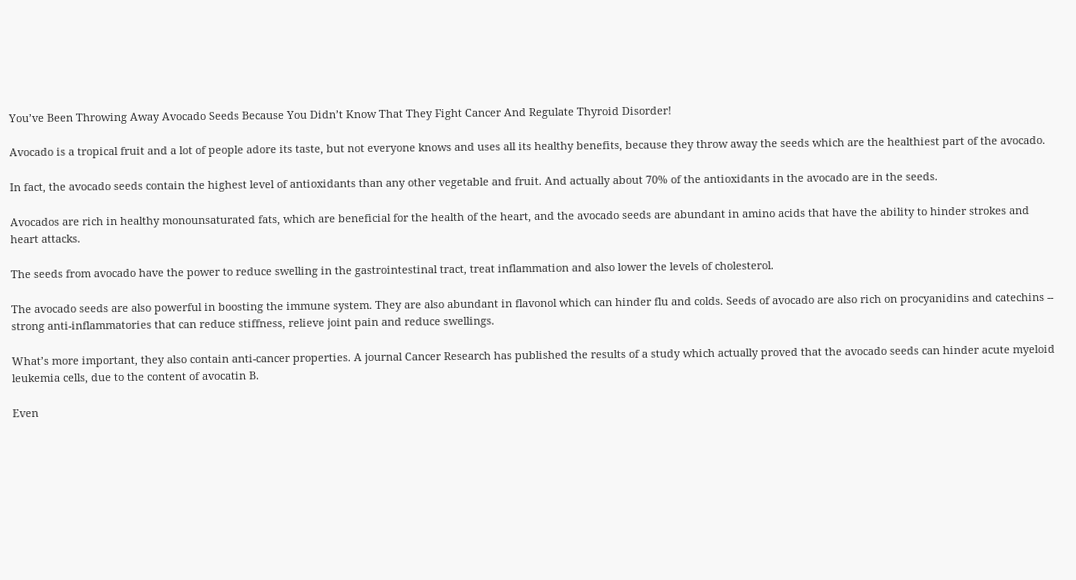You’ve Been Throwing Away Avocado Seeds Because You Didn’t Know That They Fight Cancer And Regulate Thyroid Disorder!

Avocado is a tropical fruit and a lot of people adore its taste, but not everyone knows and uses all its healthy benefits, because they throw away the seeds which are the healthiest part of the avocado.

In fact, the avocado seeds contain the highest level of antioxidants than any other vegetable and fruit. And actually about 70% of the antioxidants in the avocado are in the seeds.

Avocados are rich in healthy monounsaturated fats, which are beneficial for the health of the heart, and the avocado seeds are abundant in amino acids that have the ability to hinder strokes and heart attacks.

The seeds from avocado have the power to reduce swelling in the gastrointestinal tract, treat inflammation and also lower the levels of cholesterol.

The avocado seeds are also powerful in boosting the immune system. They are also abundant in flavonol which can hinder flu and colds. Seeds of avocado are also rich on procyanidins and catechins -- strong anti-inflammatories that can reduce stiffness, relieve joint pain and reduce swellings.

What’s more important, they also contain anti-cancer properties. A journal Cancer Research has published the results of a study which actually proved that the avocado seeds can hinder acute myeloid leukemia cells, due to the content of avocatin B.

Even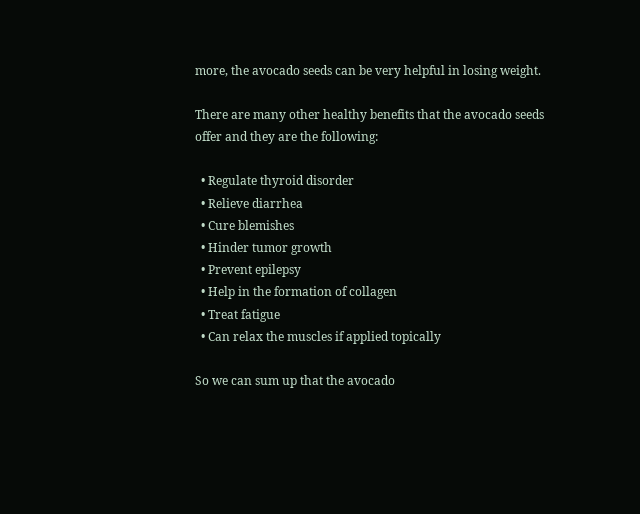more, the avocado seeds can be very helpful in losing weight.

There are many other healthy benefits that the avocado seeds offer and they are the following:

  • Regulate thyroid disorder
  • Relieve diarrhea
  • Cure blemishes
  • Hinder tumor growth
  • Prevent epilepsy
  • Help in the formation of collagen
  • Treat fatigue
  • Can relax the muscles if applied topically

So we can sum up that the avocado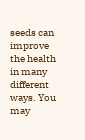seeds can improve the health in many different ways. You may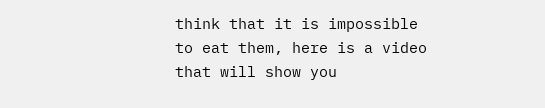think that it is impossible to eat them, here is a video that will show you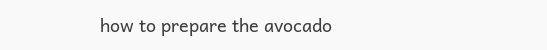how to prepare the avocado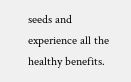seeds and experience all the healthy benefits.